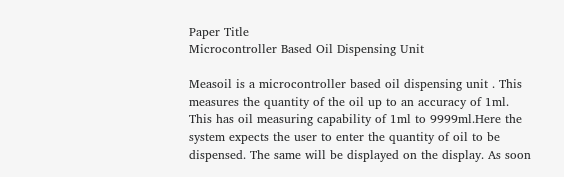Paper Title
Microcontroller Based Oil Dispensing Unit

Measoil is a microcontroller based oil dispensing unit . This measures the quantity of the oil up to an accuracy of 1ml. This has oil measuring capability of 1ml to 9999ml.Here the system expects the user to enter the quantity of oil to be dispensed. The same will be displayed on the display. As soon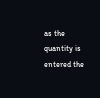as the quantity is entered the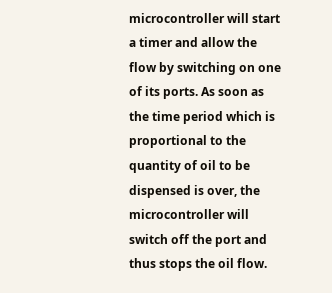microcontroller will start a timer and allow the flow by switching on one of its ports. As soon as the time period which is proportional to the quantity of oil to be dispensed is over, the microcontroller will switch off the port and thus stops the oil flow.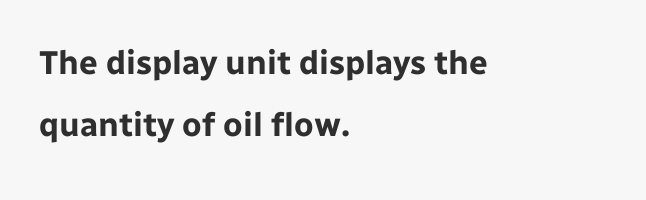The display unit displays the quantity of oil flow.